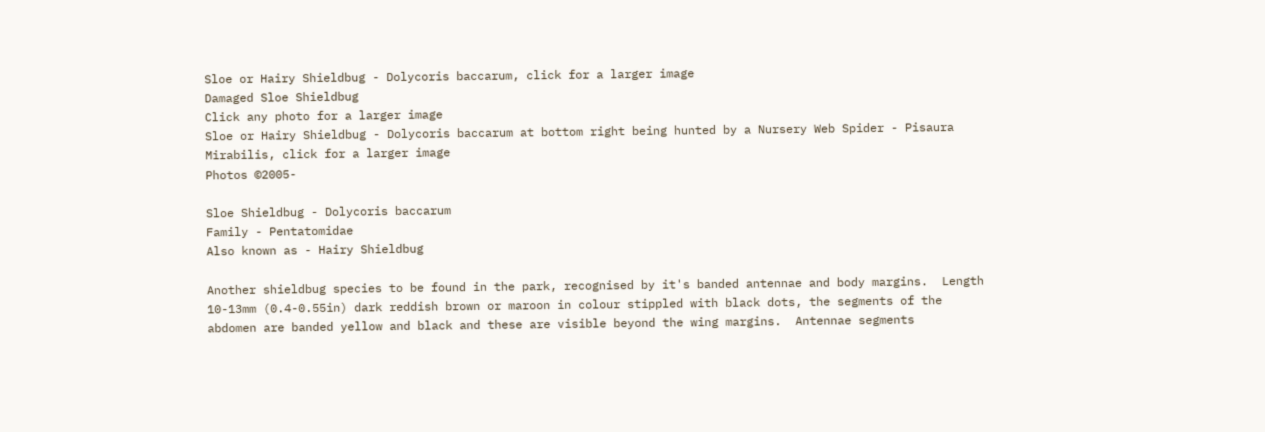Sloe or Hairy Shieldbug - Dolycoris baccarum, click for a larger image
Damaged Sloe Shieldbug
Click any photo for a larger image
Sloe or Hairy Shieldbug - Dolycoris baccarum at bottom right being hunted by a Nursery Web Spider - Pisaura Mirabilis, click for a larger image
Photos ©2005-

Sloe Shieldbug - Dolycoris baccarum
Family - Pentatomidae
Also known as - Hairy Shieldbug

Another shieldbug species to be found in the park, recognised by it's banded antennae and body margins.  Length 10-13mm (0.4-0.55in) dark reddish brown or maroon in colour stippled with black dots, the segments of the abdomen are banded yellow and black and these are visible beyond the wing margins.  Antennae segments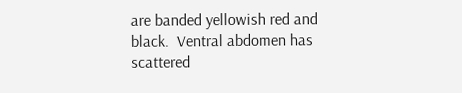are banded yellowish red and black.  Ventral abdomen has scattered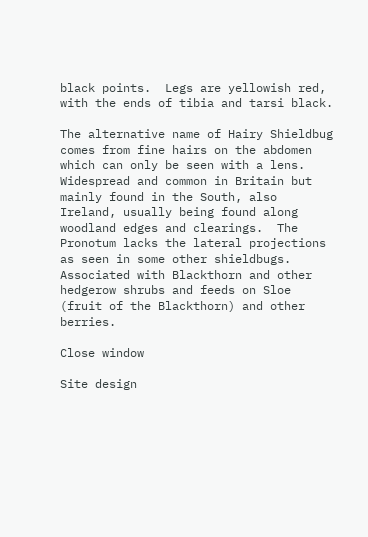black points.  Legs are yellowish red, with the ends of tibia and tarsi black.

The alternative name of Hairy Shieldbug comes from fine hairs on the abdomen which can only be seen with a lens.  Widespread and common in Britain but mainly found in the South, also Ireland, usually being found along woodland edges and clearings.  The Pronotum lacks the lateral projections as seen in some other shieldbugs.  Associated with Blackthorn and other hedgerow shrubs and feeds on Sloe (fruit of the Blackthorn) and other berries.

Close window

Site design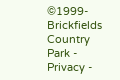©1999- Brickfields Country Park - Privacy -